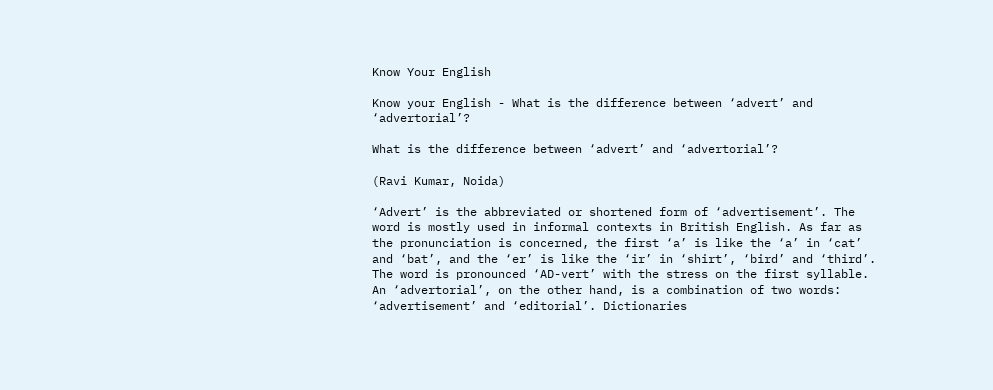Know Your English

Know your English - What is the difference between ‘advert’ and ‘advertorial’?

What is the difference between ‘advert’ and ‘advertorial’?

(Ravi Kumar, Noida)

‘Advert’ is the abbreviated or shortened form of ‘advertisement’. The word is mostly used in informal contexts in British English. As far as the pronunciation is concerned, the first ‘a’ is like the ‘a’ in ‘cat’ and ‘bat’, and the ‘er’ is like the ‘ir’ in ‘shirt’, ‘bird’ and ‘third’. The word is pronounced ‘AD-vert’ with the stress on the first syllable. An ‘advertorial’, on the other hand, is a combination of two words: ‘advertisement’ and ‘editorial’. Dictionaries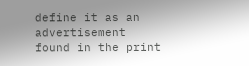define it as an advertisement found in the print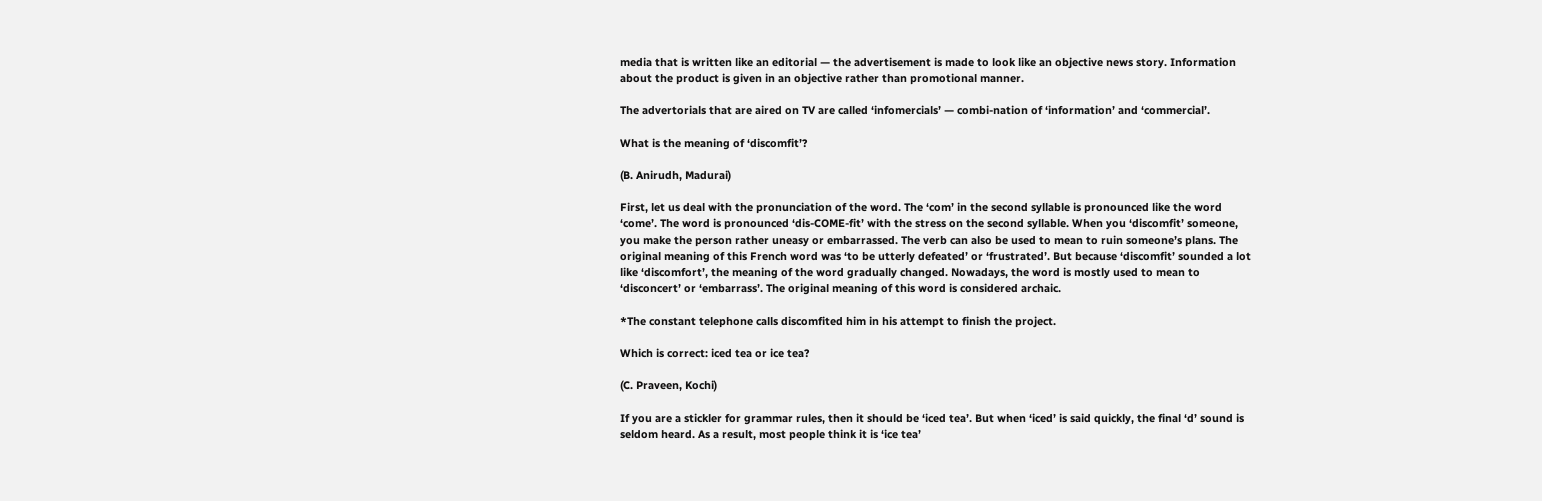media that is written like an editorial — the advertisement is made to look like an objective news story. Information about the product is given in an objective rather than promotional manner.

The advertorials that are aired on TV are called ‘infomercials’ — combi-nation of ‘information’ and ‘commercial’.

What is the meaning of ‘discomfit’?

(B. Anirudh, Madurai)

First, let us deal with the pronunciation of the word. The ‘com’ in the second syllable is pronounced like the word ‘come’. The word is pronounced ‘dis-COME-fit’ with the stress on the second syllable. When you ‘discomfit’ someone, you make the person rather uneasy or embarrassed. The verb can also be used to mean to ruin someone’s plans. The original meaning of this French word was ‘to be utterly defeated’ or ‘frustrated’. But because ‘discomfit’ sounded a lot like ‘discomfort’, the meaning of the word gradually changed. Nowadays, the word is mostly used to mean to ‘disconcert’ or ‘embarrass’. The original meaning of this word is considered archaic.

*The constant telephone calls discomfited him in his attempt to finish the project.

Which is correct: iced tea or ice tea?

(C. Praveen, Kochi)

If you are a stickler for grammar rules, then it should be ‘iced tea’. But when ‘iced’ is said quickly, the final ‘d’ sound is seldom heard. As a result, most people think it is ‘ice tea’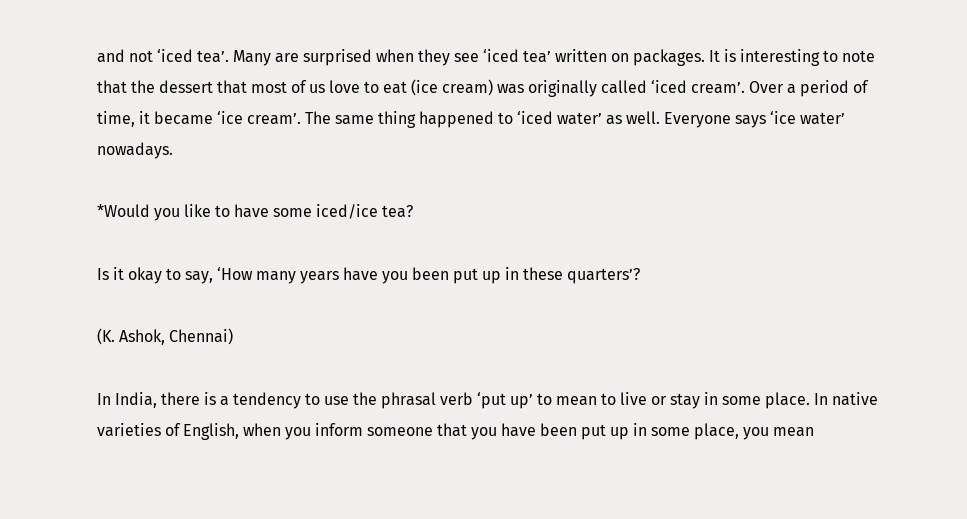and not ‘iced tea’. Many are surprised when they see ‘iced tea’ written on packages. It is interesting to note that the dessert that most of us love to eat (ice cream) was originally called ‘iced cream’. Over a period of time, it became ‘ice cream’. The same thing happened to ‘iced water’ as well. Everyone says ‘ice water’ nowadays.

*Would you like to have some iced/ice tea?

Is it okay to say, ‘How many years have you been put up in these quarters’?

(K. Ashok, Chennai)

In India, there is a tendency to use the phrasal verb ‘put up’ to mean to live or stay in some place. In native varieties of English, when you inform someone that you have been put up in some place, you mean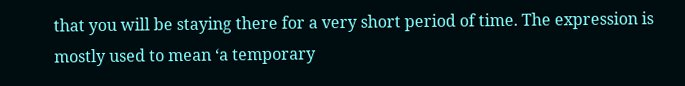that you will be staying there for a very short period of time. The expression is mostly used to mean ‘a temporary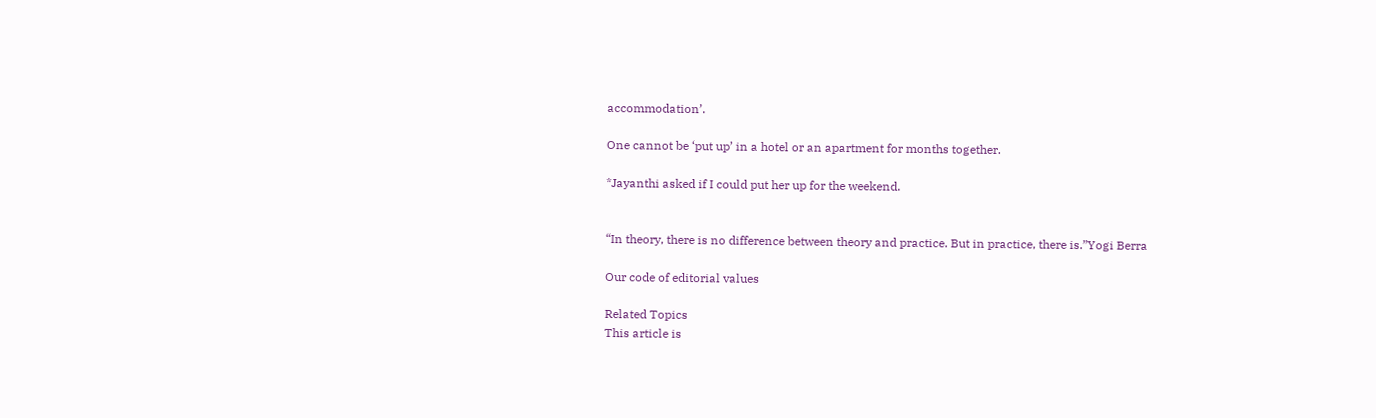accommodation’.

One cannot be ‘put up’ in a hotel or an apartment for months together.

*Jayanthi asked if I could put her up for the weekend.


“In theory, there is no difference between theory and practice. But in practice, there is.”Yogi Berra

Our code of editorial values

Related Topics
This article is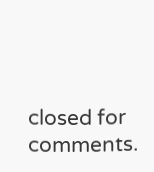closed for comments.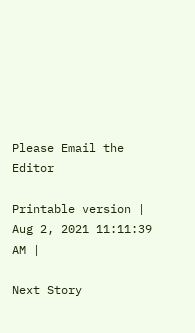Please Email the Editor

Printable version | Aug 2, 2021 11:11:39 AM |

Next Story